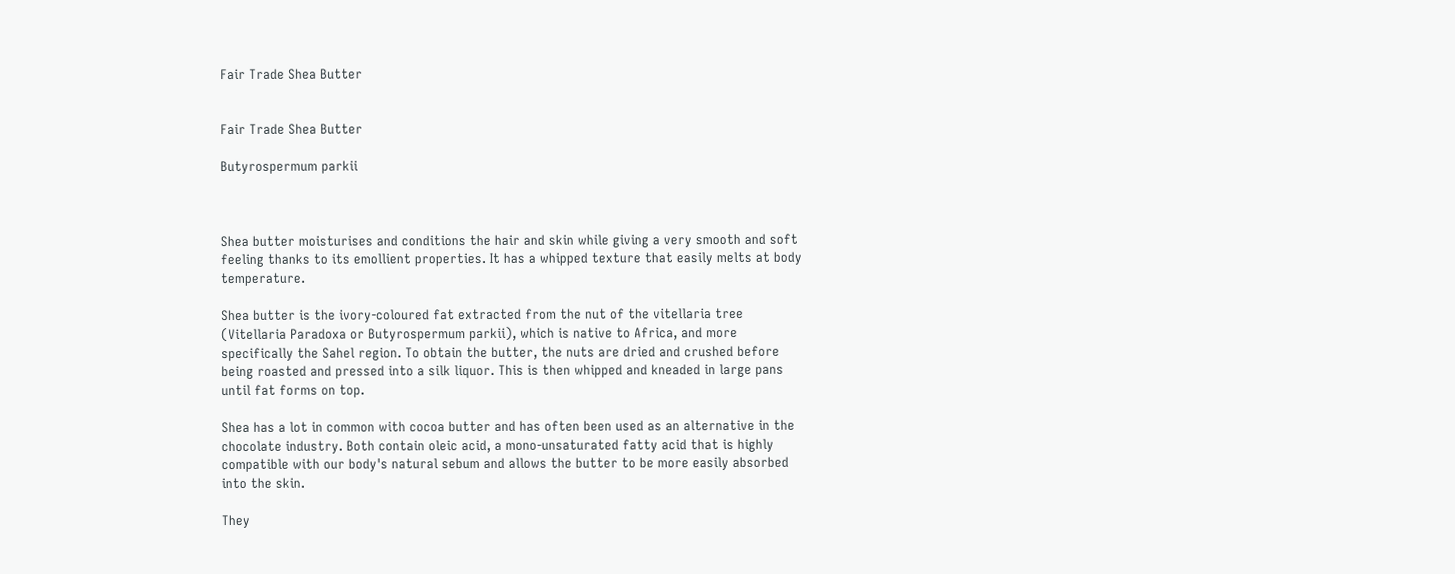Fair Trade Shea Butter


Fair Trade Shea Butter

Butyrospermum parkii



Shea butter moisturises and conditions the hair and skin while giving a very smooth and soft feeling thanks to its emollient properties. It has a whipped texture that easily melts at body temperature.

Shea butter is the ivory-coloured fat extracted from the nut of the vitellaria tree (Vitellaria Paradoxa or Butyrospermum parkii), which is native to Africa, and more specifically the Sahel region. To obtain the butter, the nuts are dried and crushed before being roasted and pressed into a silk liquor. This is then whipped and kneaded in large pans until fat forms on top.

Shea has a lot in common with cocoa butter and has often been used as an alternative in the chocolate industry. Both contain oleic acid, a mono-unsaturated fatty acid that is highly compatible with our body's natural sebum and allows the butter to be more easily absorbed into the skin.

They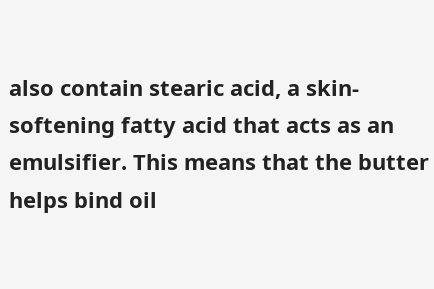also contain stearic acid, a skin-softening fatty acid that acts as an emulsifier. This means that the butter helps bind oil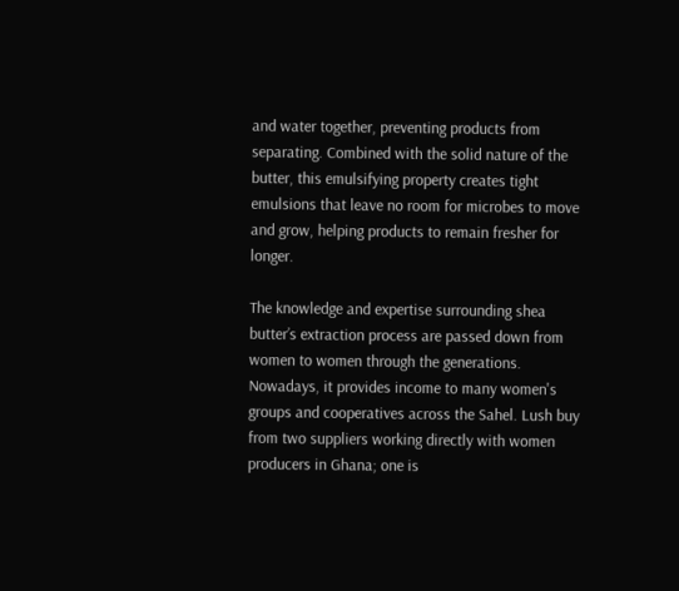and water together, preventing products from separating. Combined with the solid nature of the butter, this emulsifying property creates tight emulsions that leave no room for microbes to move and grow, helping products to remain fresher for longer.

The knowledge and expertise surrounding shea butter’s extraction process are passed down from women to women through the generations. Nowadays, it provides income to many women's groups and cooperatives across the Sahel. Lush buy from two suppliers working directly with women producers in Ghana; one is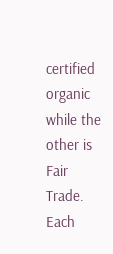certified organic while the other is Fair Trade. Each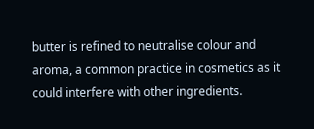butter is refined to neutralise colour and aroma, a common practice in cosmetics as it could interfere with other ingredients.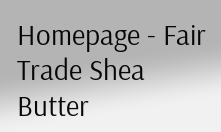Homepage - Fair Trade Shea Butter